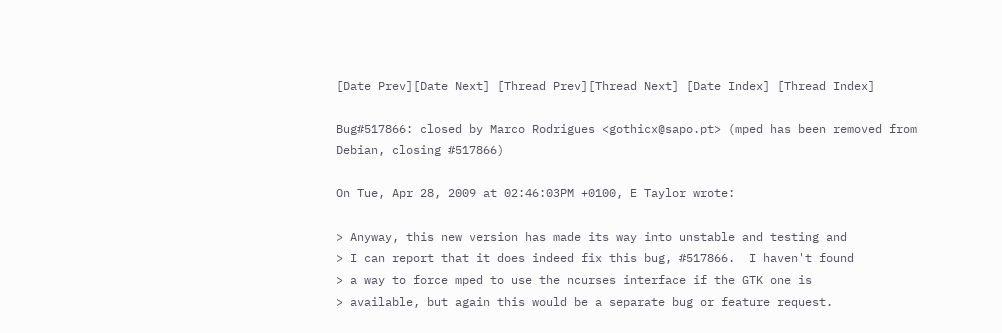[Date Prev][Date Next] [Thread Prev][Thread Next] [Date Index] [Thread Index]

Bug#517866: closed by Marco Rodrigues <gothicx@sapo.pt> (mped has been removed from Debian, closing #517866)

On Tue, Apr 28, 2009 at 02:46:03PM +0100, E Taylor wrote:

> Anyway, this new version has made its way into unstable and testing and
> I can report that it does indeed fix this bug, #517866.  I haven't found
> a way to force mped to use the ncurses interface if the GTK one is
> available, but again this would be a separate bug or feature request.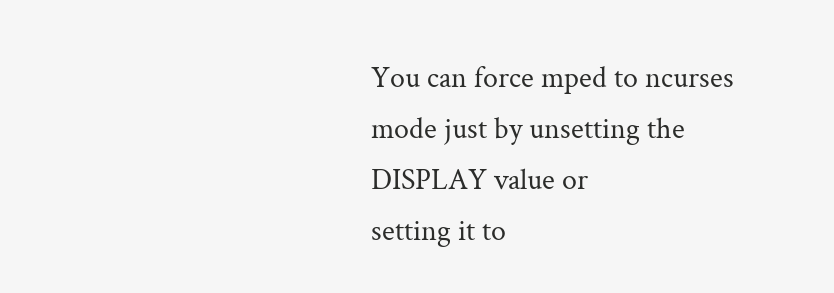You can force mped to ncurses mode just by unsetting the DISPLAY value or
setting it to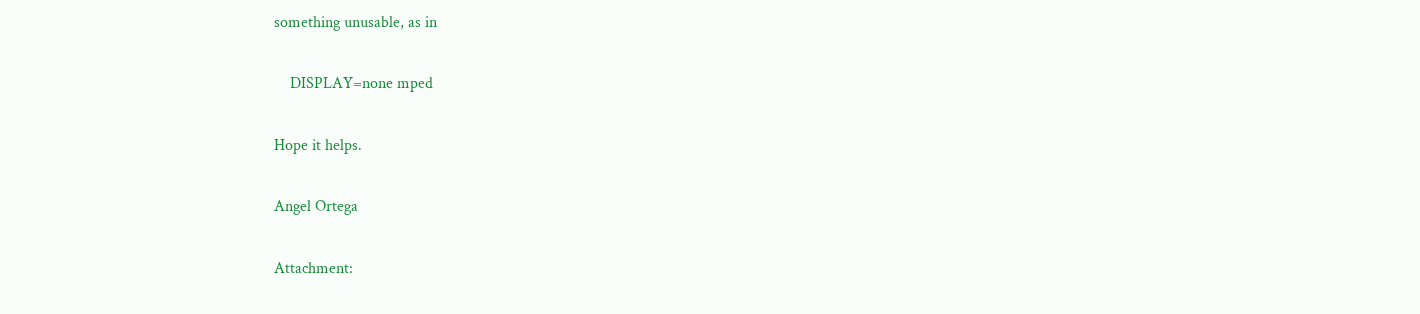something unusable, as in

    DISPLAY=none mped

Hope it helps.

Angel Ortega

Attachment: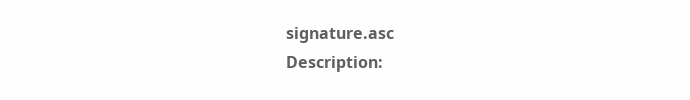signature.asc
Description: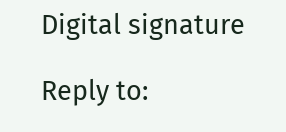Digital signature

Reply to: